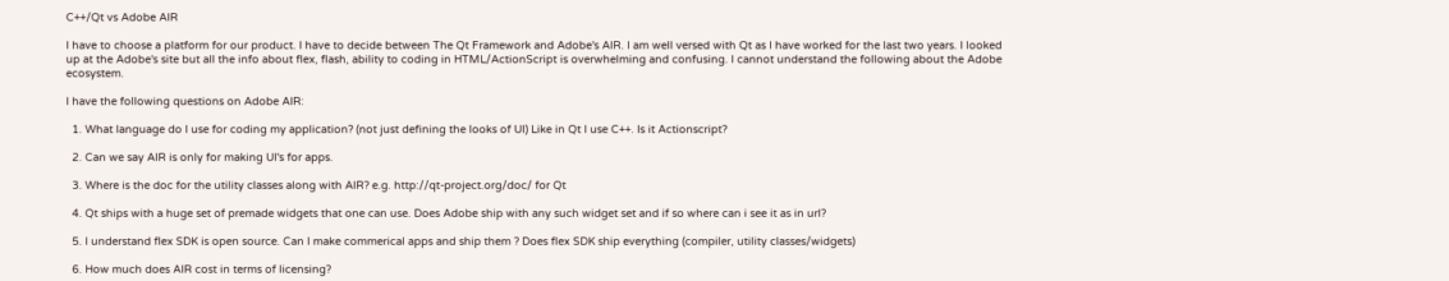C++/Qt vs Adobe AIR

I have to choose a platform for our product. I have to decide between The Qt Framework and Adobe's AIR. I am well versed with Qt as I have worked for the last two years. I looked up at the Adobe's site but all the info about flex, flash, ability to coding in HTML/ActionScript is overwhelming and confusing. I cannot understand the following about the Adobe ecosystem.

I have the following questions on Adobe AIR:

  1. What language do I use for coding my application? (not just defining the looks of UI) Like in Qt I use C++. Is it Actionscript?

  2. Can we say AIR is only for making UI's for apps.

  3. Where is the doc for the utility classes along with AIR? e.g. http://qt-project.org/doc/ for Qt

  4. Qt ships with a huge set of premade widgets that one can use. Does Adobe ship with any such widget set and if so where can i see it as in url?

  5. I understand flex SDK is open source. Can I make commerical apps and ship them ? Does flex SDK ship everything (compiler, utility classes/widgets)

  6. How much does AIR cost in terms of licensing?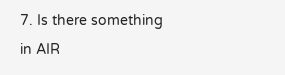7. Is there something in AIR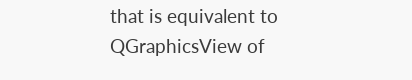that is equivalent to QGraphicsView of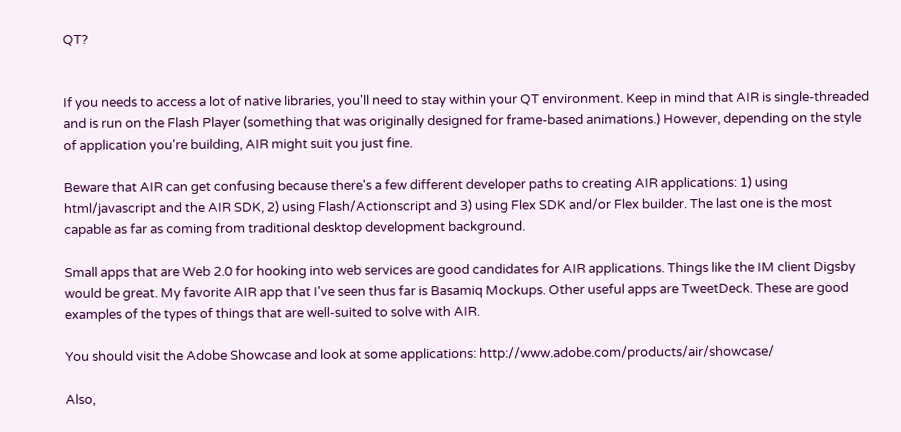QT?


If you needs to access a lot of native libraries, you'll need to stay within your QT environment. Keep in mind that AIR is single-threaded and is run on the Flash Player (something that was originally designed for frame-based animations.) However, depending on the style of application you're building, AIR might suit you just fine.

Beware that AIR can get confusing because there's a few different developer paths to creating AIR applications: 1) using html/javascript and the AIR SDK, 2) using Flash/Actionscript and 3) using Flex SDK and/or Flex builder. The last one is the most capable as far as coming from traditional desktop development background.

Small apps that are Web 2.0 for hooking into web services are good candidates for AIR applications. Things like the IM client Digsby would be great. My favorite AIR app that I've seen thus far is Basamiq Mockups. Other useful apps are TweetDeck. These are good examples of the types of things that are well-suited to solve with AIR.

You should visit the Adobe Showcase and look at some applications: http://www.adobe.com/products/air/showcase/

Also,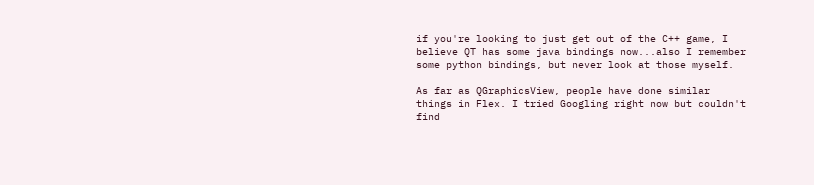if you're looking to just get out of the C++ game, I believe QT has some java bindings now...also I remember some python bindings, but never look at those myself.

As far as QGraphicsView, people have done similar things in Flex. I tried Googling right now but couldn't find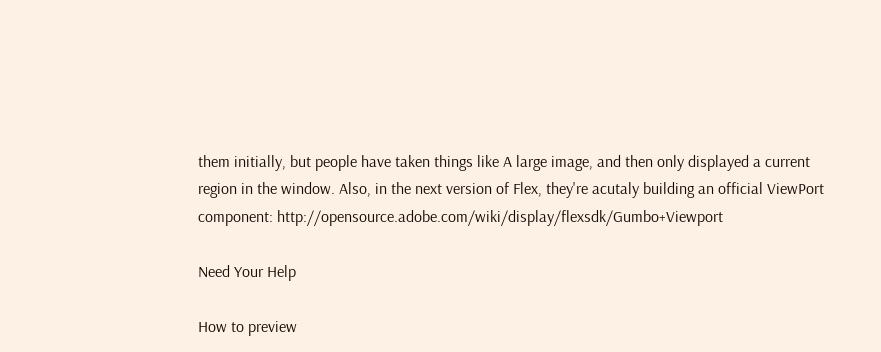them initially, but people have taken things like A large image, and then only displayed a current region in the window. Also, in the next version of Flex, they're acutaly building an official ViewPort component: http://opensource.adobe.com/wiki/display/flexsdk/Gumbo+Viewport

Need Your Help

How to preview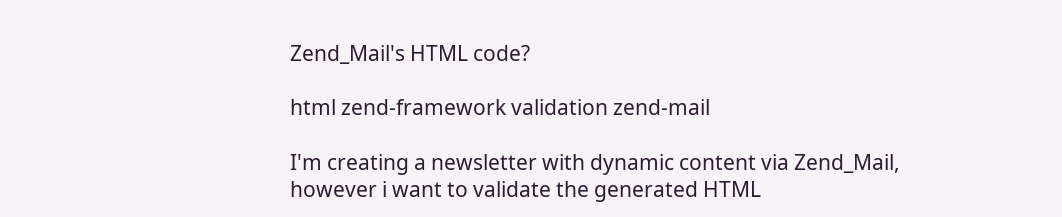Zend_Mail's HTML code?

html zend-framework validation zend-mail

I'm creating a newsletter with dynamic content via Zend_Mail, however i want to validate the generated HTML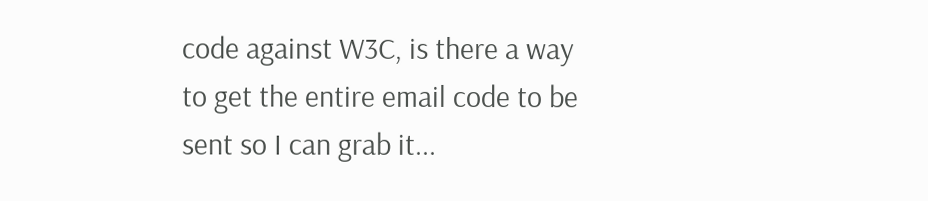code against W3C, is there a way to get the entire email code to be sent so I can grab it...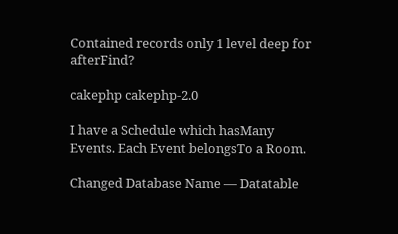Contained records only 1 level deep for afterFind?

cakephp cakephp-2.0

I have a Schedule which hasMany Events. Each Event belongsTo a Room.

Changed Database Name — Datatable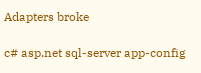Adapters broke

c# asp.net sql-server app-config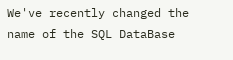We've recently changed the name of the SQL DataBase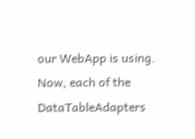our WebApp is using. Now, each of the DataTableAdapters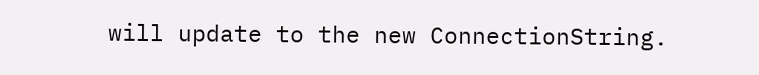will update to the new ConnectionString.